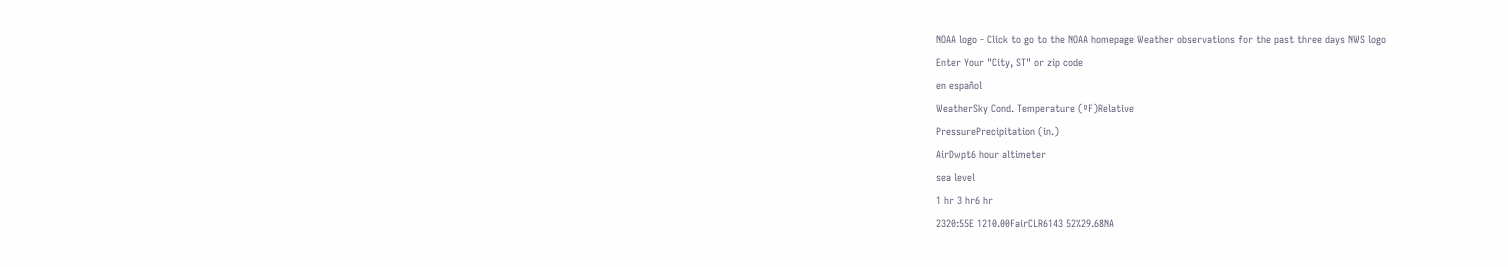NOAA logo - Click to go to the NOAA homepage Weather observations for the past three days NWS logo
Enter Your "City, ST" or zip code
en español
WeatherSky Cond. Temperature (ºF)Relative
PressurePrecipitation (in.)
AirDwpt6 hour altimeter
sea level
1 hr 3 hr6 hr
2320:55E 1210.00FairCLR6143 52%29.68NA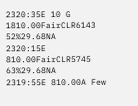2320:35E 10 G 1810.00FairCLR6143 52%29.68NA
2320:15E 810.00FairCLR5745 63%29.68NA
2319:55E 810.00A Few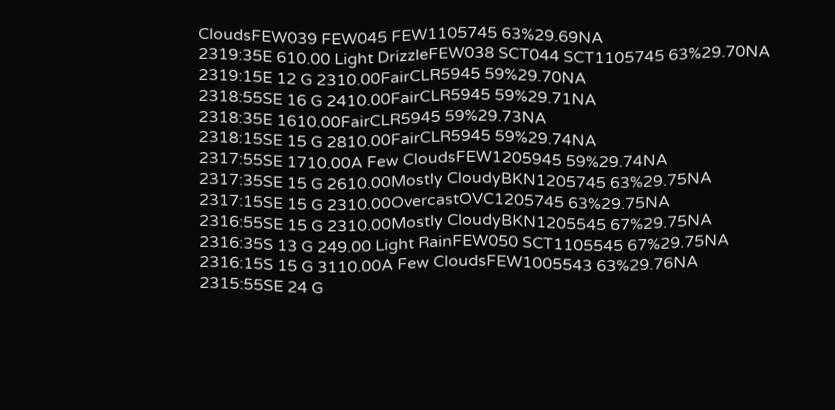CloudsFEW039 FEW045 FEW1105745 63%29.69NA
2319:35E 610.00 Light DrizzleFEW038 SCT044 SCT1105745 63%29.70NA
2319:15E 12 G 2310.00FairCLR5945 59%29.70NA
2318:55SE 16 G 2410.00FairCLR5945 59%29.71NA
2318:35E 1610.00FairCLR5945 59%29.73NA
2318:15SE 15 G 2810.00FairCLR5945 59%29.74NA
2317:55SE 1710.00A Few CloudsFEW1205945 59%29.74NA
2317:35SE 15 G 2610.00Mostly CloudyBKN1205745 63%29.75NA
2317:15SE 15 G 2310.00OvercastOVC1205745 63%29.75NA
2316:55SE 15 G 2310.00Mostly CloudyBKN1205545 67%29.75NA
2316:35S 13 G 249.00 Light RainFEW050 SCT1105545 67%29.75NA
2316:15S 15 G 3110.00A Few CloudsFEW1005543 63%29.76NA
2315:55SE 24 G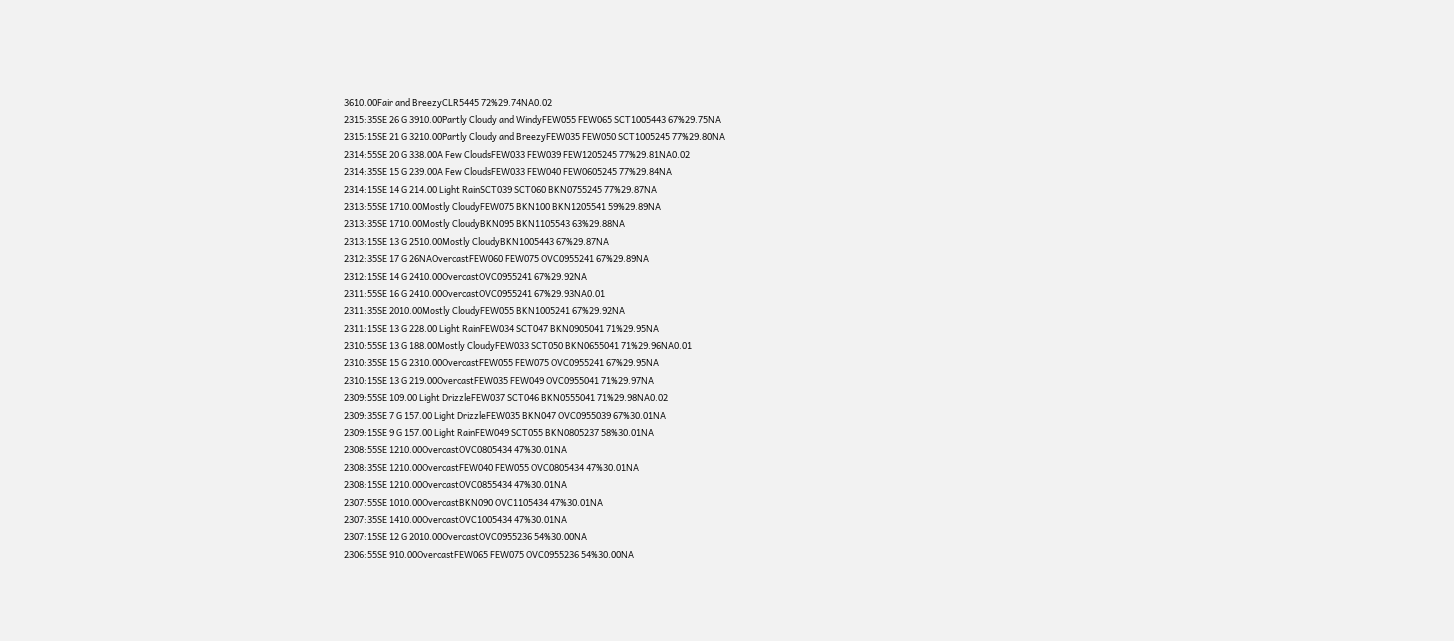3610.00Fair and BreezyCLR5445 72%29.74NA0.02
2315:35SE 26 G 3910.00Partly Cloudy and WindyFEW055 FEW065 SCT1005443 67%29.75NA
2315:15SE 21 G 3210.00Partly Cloudy and BreezyFEW035 FEW050 SCT1005245 77%29.80NA
2314:55SE 20 G 338.00A Few CloudsFEW033 FEW039 FEW1205245 77%29.81NA0.02
2314:35SE 15 G 239.00A Few CloudsFEW033 FEW040 FEW0605245 77%29.84NA
2314:15SE 14 G 214.00 Light RainSCT039 SCT060 BKN0755245 77%29.87NA
2313:55SE 1710.00Mostly CloudyFEW075 BKN100 BKN1205541 59%29.89NA
2313:35SE 1710.00Mostly CloudyBKN095 BKN1105543 63%29.88NA
2313:15SE 13 G 2510.00Mostly CloudyBKN1005443 67%29.87NA
2312:35SE 17 G 26NAOvercastFEW060 FEW075 OVC0955241 67%29.89NA
2312:15SE 14 G 2410.00OvercastOVC0955241 67%29.92NA
2311:55SE 16 G 2410.00OvercastOVC0955241 67%29.93NA0.01
2311:35SE 2010.00Mostly CloudyFEW055 BKN1005241 67%29.92NA
2311:15SE 13 G 228.00 Light RainFEW034 SCT047 BKN0905041 71%29.95NA
2310:55SE 13 G 188.00Mostly CloudyFEW033 SCT050 BKN0655041 71%29.96NA0.01
2310:35SE 15 G 2310.00OvercastFEW055 FEW075 OVC0955241 67%29.95NA
2310:15SE 13 G 219.00OvercastFEW035 FEW049 OVC0955041 71%29.97NA
2309:55SE 109.00 Light DrizzleFEW037 SCT046 BKN0555041 71%29.98NA0.02
2309:35SE 7 G 157.00 Light DrizzleFEW035 BKN047 OVC0955039 67%30.01NA
2309:15SE 9 G 157.00 Light RainFEW049 SCT055 BKN0805237 58%30.01NA
2308:55SE 1210.00OvercastOVC0805434 47%30.01NA
2308:35SE 1210.00OvercastFEW040 FEW055 OVC0805434 47%30.01NA
2308:15SE 1210.00OvercastOVC0855434 47%30.01NA
2307:55SE 1010.00OvercastBKN090 OVC1105434 47%30.01NA
2307:35SE 1410.00OvercastOVC1005434 47%30.01NA
2307:15SE 12 G 2010.00OvercastOVC0955236 54%30.00NA
2306:55SE 910.00OvercastFEW065 FEW075 OVC0955236 54%30.00NA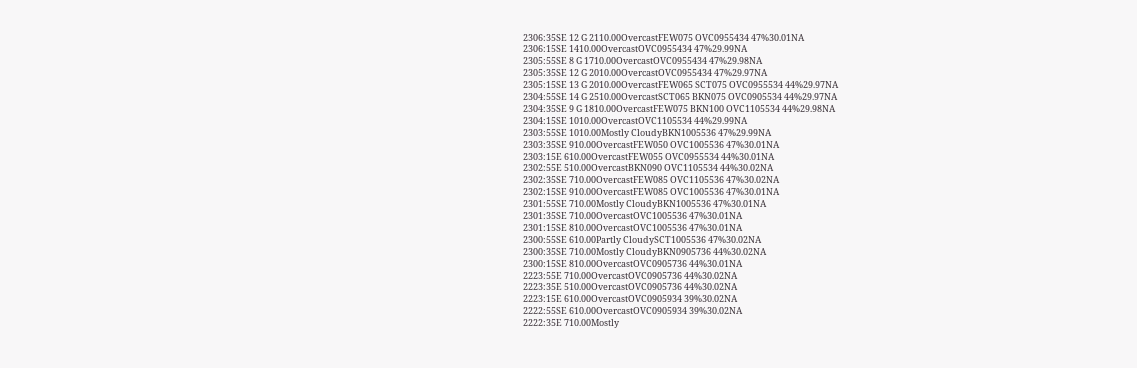2306:35SE 12 G 2110.00OvercastFEW075 OVC0955434 47%30.01NA
2306:15SE 1410.00OvercastOVC0955434 47%29.99NA
2305:55SE 8 G 1710.00OvercastOVC0955434 47%29.98NA
2305:35SE 12 G 2010.00OvercastOVC0955434 47%29.97NA
2305:15SE 13 G 2010.00OvercastFEW065 SCT075 OVC0955534 44%29.97NA
2304:55SE 14 G 2510.00OvercastSCT065 BKN075 OVC0905534 44%29.97NA
2304:35SE 9 G 1810.00OvercastFEW075 BKN100 OVC1105534 44%29.98NA
2304:15SE 1010.00OvercastOVC1105534 44%29.99NA
2303:55SE 1010.00Mostly CloudyBKN1005536 47%29.99NA
2303:35SE 910.00OvercastFEW050 OVC1005536 47%30.01NA
2303:15E 610.00OvercastFEW055 OVC0955534 44%30.01NA
2302:55E 510.00OvercastBKN090 OVC1105534 44%30.02NA
2302:35SE 710.00OvercastFEW085 OVC1105536 47%30.02NA
2302:15SE 910.00OvercastFEW085 OVC1005536 47%30.01NA
2301:55SE 710.00Mostly CloudyBKN1005536 47%30.01NA
2301:35SE 710.00OvercastOVC1005536 47%30.01NA
2301:15SE 810.00OvercastOVC1005536 47%30.01NA
2300:55SE 610.00Partly CloudySCT1005536 47%30.02NA
2300:35SE 710.00Mostly CloudyBKN0905736 44%30.02NA
2300:15SE 810.00OvercastOVC0905736 44%30.01NA
2223:55E 710.00OvercastOVC0905736 44%30.02NA
2223:35E 510.00OvercastOVC0905736 44%30.02NA
2223:15E 610.00OvercastOVC0905934 39%30.02NA
2222:55SE 610.00OvercastOVC0905934 39%30.02NA
2222:35E 710.00Mostly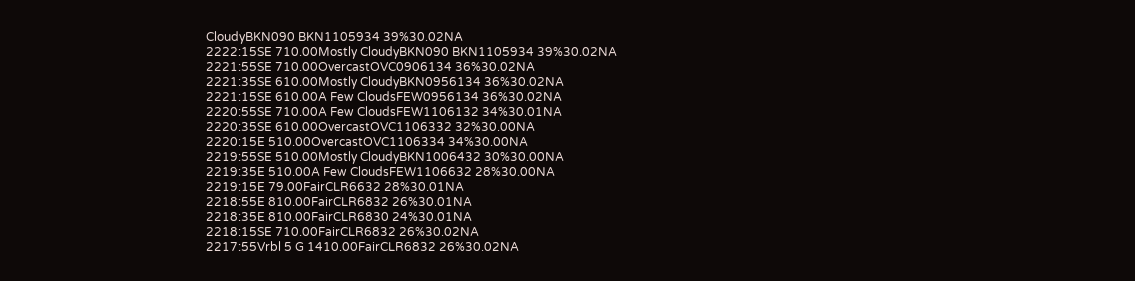CloudyBKN090 BKN1105934 39%30.02NA
2222:15SE 710.00Mostly CloudyBKN090 BKN1105934 39%30.02NA
2221:55SE 710.00OvercastOVC0906134 36%30.02NA
2221:35SE 610.00Mostly CloudyBKN0956134 36%30.02NA
2221:15SE 610.00A Few CloudsFEW0956134 36%30.02NA
2220:55SE 710.00A Few CloudsFEW1106132 34%30.01NA
2220:35SE 610.00OvercastOVC1106332 32%30.00NA
2220:15E 510.00OvercastOVC1106334 34%30.00NA
2219:55SE 510.00Mostly CloudyBKN1006432 30%30.00NA
2219:35E 510.00A Few CloudsFEW1106632 28%30.00NA
2219:15E 79.00FairCLR6632 28%30.01NA
2218:55E 810.00FairCLR6832 26%30.01NA
2218:35E 810.00FairCLR6830 24%30.01NA
2218:15SE 710.00FairCLR6832 26%30.02NA
2217:55Vrbl 5 G 1410.00FairCLR6832 26%30.02NA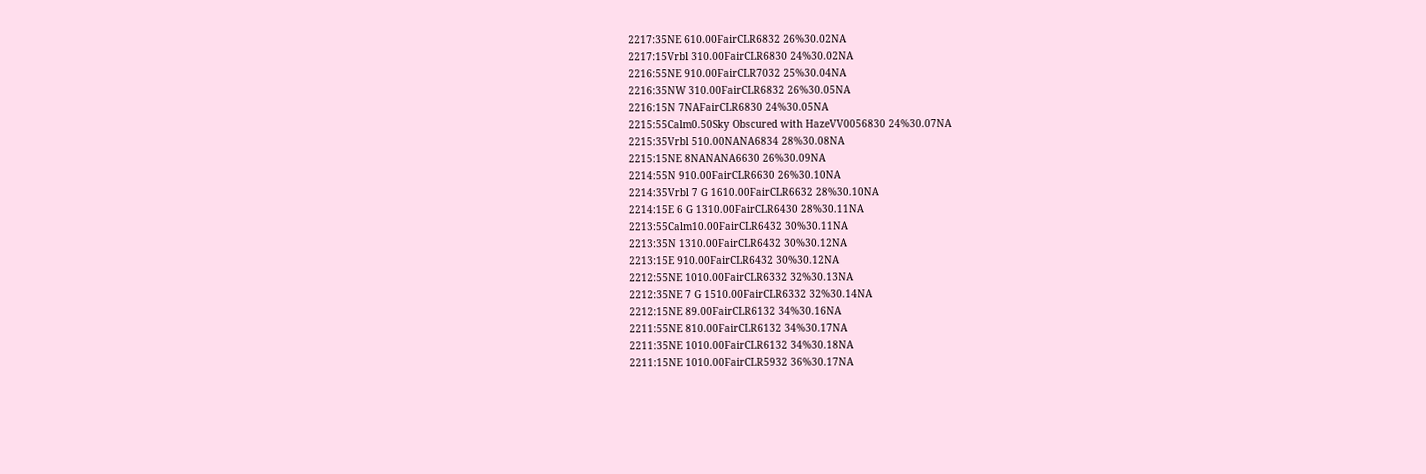2217:35NE 610.00FairCLR6832 26%30.02NA
2217:15Vrbl 310.00FairCLR6830 24%30.02NA
2216:55NE 910.00FairCLR7032 25%30.04NA
2216:35NW 310.00FairCLR6832 26%30.05NA
2216:15N 7NAFairCLR6830 24%30.05NA
2215:55Calm0.50Sky Obscured with HazeVV0056830 24%30.07NA
2215:35Vrbl 510.00NANA6834 28%30.08NA
2215:15NE 8NANANA6630 26%30.09NA
2214:55N 910.00FairCLR6630 26%30.10NA
2214:35Vrbl 7 G 1610.00FairCLR6632 28%30.10NA
2214:15E 6 G 1310.00FairCLR6430 28%30.11NA
2213:55Calm10.00FairCLR6432 30%30.11NA
2213:35N 1310.00FairCLR6432 30%30.12NA
2213:15E 910.00FairCLR6432 30%30.12NA
2212:55NE 1010.00FairCLR6332 32%30.13NA
2212:35NE 7 G 1510.00FairCLR6332 32%30.14NA
2212:15NE 89.00FairCLR6132 34%30.16NA
2211:55NE 810.00FairCLR6132 34%30.17NA
2211:35NE 1010.00FairCLR6132 34%30.18NA
2211:15NE 1010.00FairCLR5932 36%30.17NA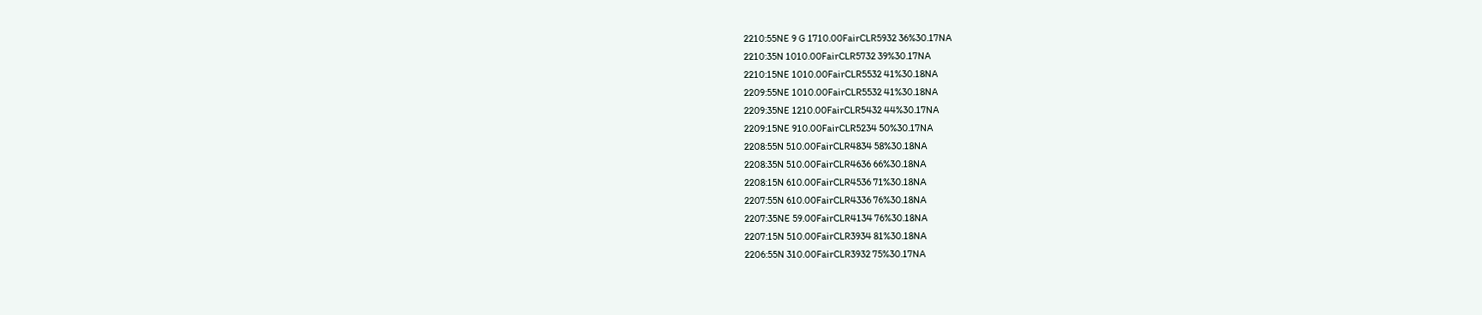2210:55NE 9 G 1710.00FairCLR5932 36%30.17NA
2210:35N 1010.00FairCLR5732 39%30.17NA
2210:15NE 1010.00FairCLR5532 41%30.18NA
2209:55NE 1010.00FairCLR5532 41%30.18NA
2209:35NE 1210.00FairCLR5432 44%30.17NA
2209:15NE 910.00FairCLR5234 50%30.17NA
2208:55N 510.00FairCLR4834 58%30.18NA
2208:35N 510.00FairCLR4636 66%30.18NA
2208:15N 610.00FairCLR4536 71%30.18NA
2207:55N 610.00FairCLR4336 76%30.18NA
2207:35NE 59.00FairCLR4134 76%30.18NA
2207:15N 510.00FairCLR3934 81%30.18NA
2206:55N 310.00FairCLR3932 75%30.17NA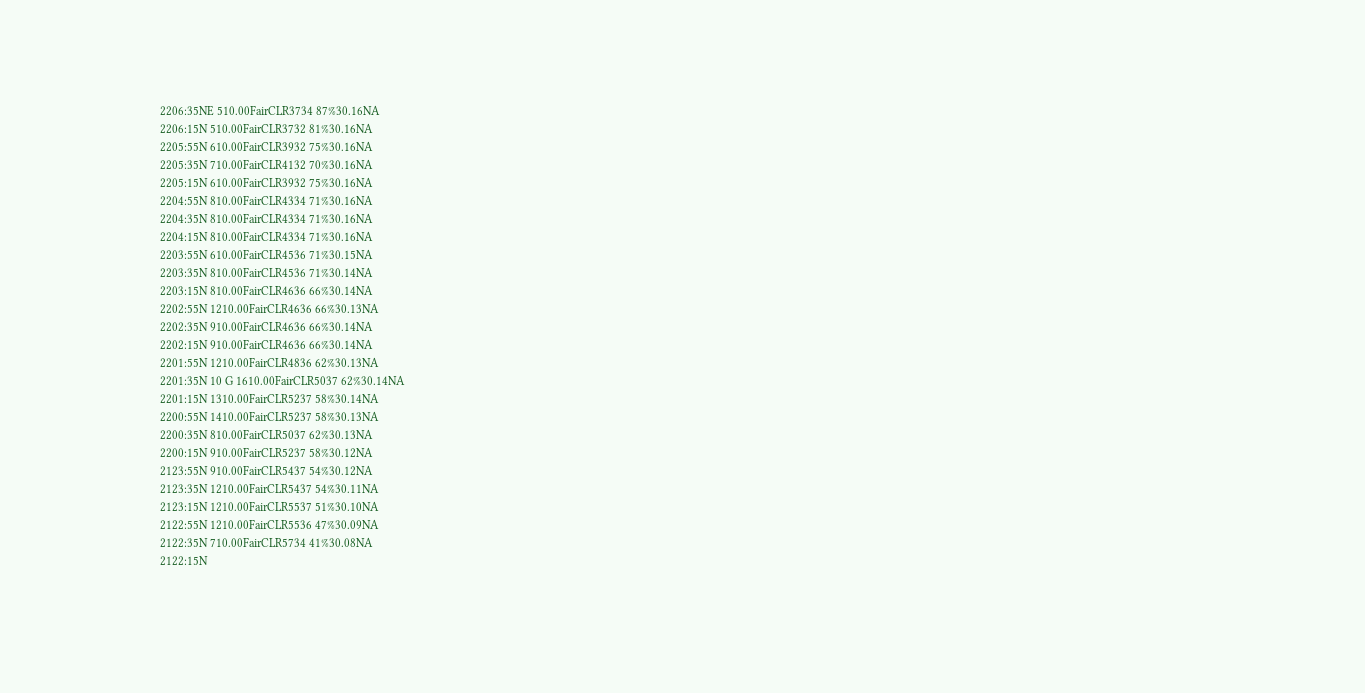2206:35NE 510.00FairCLR3734 87%30.16NA
2206:15N 510.00FairCLR3732 81%30.16NA
2205:55N 610.00FairCLR3932 75%30.16NA
2205:35N 710.00FairCLR4132 70%30.16NA
2205:15N 610.00FairCLR3932 75%30.16NA
2204:55N 810.00FairCLR4334 71%30.16NA
2204:35N 810.00FairCLR4334 71%30.16NA
2204:15N 810.00FairCLR4334 71%30.16NA
2203:55N 610.00FairCLR4536 71%30.15NA
2203:35N 810.00FairCLR4536 71%30.14NA
2203:15N 810.00FairCLR4636 66%30.14NA
2202:55N 1210.00FairCLR4636 66%30.13NA
2202:35N 910.00FairCLR4636 66%30.14NA
2202:15N 910.00FairCLR4636 66%30.14NA
2201:55N 1210.00FairCLR4836 62%30.13NA
2201:35N 10 G 1610.00FairCLR5037 62%30.14NA
2201:15N 1310.00FairCLR5237 58%30.14NA
2200:55N 1410.00FairCLR5237 58%30.13NA
2200:35N 810.00FairCLR5037 62%30.13NA
2200:15N 910.00FairCLR5237 58%30.12NA
2123:55N 910.00FairCLR5437 54%30.12NA
2123:35N 1210.00FairCLR5437 54%30.11NA
2123:15N 1210.00FairCLR5537 51%30.10NA
2122:55N 1210.00FairCLR5536 47%30.09NA
2122:35N 710.00FairCLR5734 41%30.08NA
2122:15N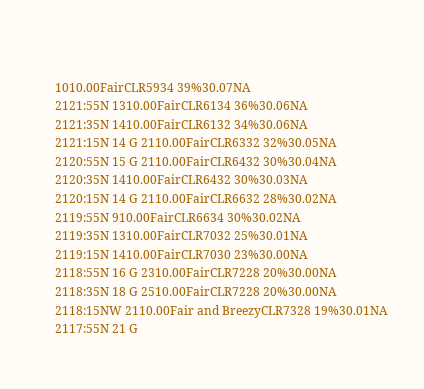1010.00FairCLR5934 39%30.07NA
2121:55N 1310.00FairCLR6134 36%30.06NA
2121:35N 1410.00FairCLR6132 34%30.06NA
2121:15N 14 G 2110.00FairCLR6332 32%30.05NA
2120:55N 15 G 2110.00FairCLR6432 30%30.04NA
2120:35N 1410.00FairCLR6432 30%30.03NA
2120:15N 14 G 2110.00FairCLR6632 28%30.02NA
2119:55N 910.00FairCLR6634 30%30.02NA
2119:35N 1310.00FairCLR7032 25%30.01NA
2119:15N 1410.00FairCLR7030 23%30.00NA
2118:55N 16 G 2310.00FairCLR7228 20%30.00NA
2118:35N 18 G 2510.00FairCLR7228 20%30.00NA
2118:15NW 2110.00Fair and BreezyCLR7328 19%30.01NA
2117:55N 21 G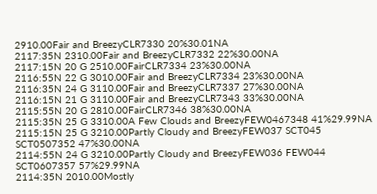2910.00Fair and BreezyCLR7330 20%30.01NA
2117:35N 2310.00Fair and BreezyCLR7332 22%30.00NA
2117:15N 20 G 2510.00FairCLR7334 23%30.00NA
2116:55N 22 G 3010.00Fair and BreezyCLR7334 23%30.00NA
2116:35N 24 G 3110.00Fair and BreezyCLR7337 27%30.00NA
2116:15N 21 G 3110.00Fair and BreezyCLR7343 33%30.00NA
2115:55N 20 G 2810.00FairCLR7346 38%30.00NA
2115:35N 25 G 3310.00A Few Clouds and BreezyFEW0467348 41%29.99NA
2115:15N 25 G 3210.00Partly Cloudy and BreezyFEW037 SCT045 SCT0507352 47%30.00NA
2114:55N 24 G 3210.00Partly Cloudy and BreezyFEW036 FEW044 SCT0607357 57%29.99NA
2114:35N 2010.00Mostly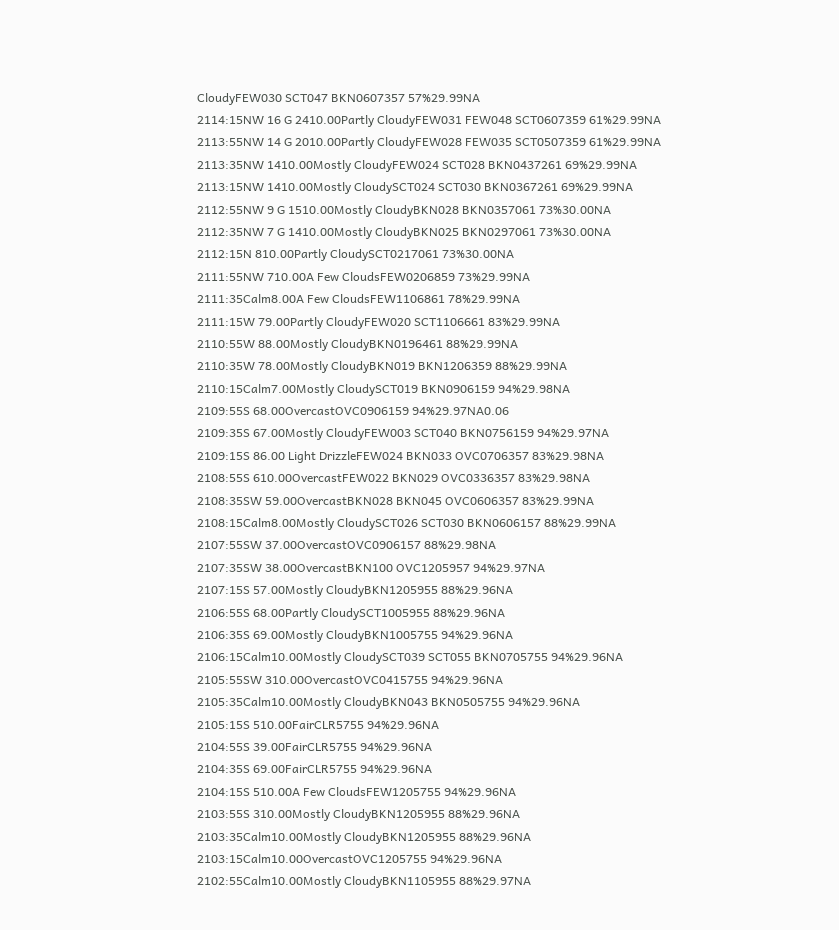CloudyFEW030 SCT047 BKN0607357 57%29.99NA
2114:15NW 16 G 2410.00Partly CloudyFEW031 FEW048 SCT0607359 61%29.99NA
2113:55NW 14 G 2010.00Partly CloudyFEW028 FEW035 SCT0507359 61%29.99NA
2113:35NW 1410.00Mostly CloudyFEW024 SCT028 BKN0437261 69%29.99NA
2113:15NW 1410.00Mostly CloudySCT024 SCT030 BKN0367261 69%29.99NA
2112:55NW 9 G 1510.00Mostly CloudyBKN028 BKN0357061 73%30.00NA
2112:35NW 7 G 1410.00Mostly CloudyBKN025 BKN0297061 73%30.00NA
2112:15N 810.00Partly CloudySCT0217061 73%30.00NA
2111:55NW 710.00A Few CloudsFEW0206859 73%29.99NA
2111:35Calm8.00A Few CloudsFEW1106861 78%29.99NA
2111:15W 79.00Partly CloudyFEW020 SCT1106661 83%29.99NA
2110:55W 88.00Mostly CloudyBKN0196461 88%29.99NA
2110:35W 78.00Mostly CloudyBKN019 BKN1206359 88%29.99NA
2110:15Calm7.00Mostly CloudySCT019 BKN0906159 94%29.98NA
2109:55S 68.00OvercastOVC0906159 94%29.97NA0.06
2109:35S 67.00Mostly CloudyFEW003 SCT040 BKN0756159 94%29.97NA
2109:15S 86.00 Light DrizzleFEW024 BKN033 OVC0706357 83%29.98NA
2108:55S 610.00OvercastFEW022 BKN029 OVC0336357 83%29.98NA
2108:35SW 59.00OvercastBKN028 BKN045 OVC0606357 83%29.99NA
2108:15Calm8.00Mostly CloudySCT026 SCT030 BKN0606157 88%29.99NA
2107:55SW 37.00OvercastOVC0906157 88%29.98NA
2107:35SW 38.00OvercastBKN100 OVC1205957 94%29.97NA
2107:15S 57.00Mostly CloudyBKN1205955 88%29.96NA
2106:55S 68.00Partly CloudySCT1005955 88%29.96NA
2106:35S 69.00Mostly CloudyBKN1005755 94%29.96NA
2106:15Calm10.00Mostly CloudySCT039 SCT055 BKN0705755 94%29.96NA
2105:55SW 310.00OvercastOVC0415755 94%29.96NA
2105:35Calm10.00Mostly CloudyBKN043 BKN0505755 94%29.96NA
2105:15S 510.00FairCLR5755 94%29.96NA
2104:55S 39.00FairCLR5755 94%29.96NA
2104:35S 69.00FairCLR5755 94%29.96NA
2104:15S 510.00A Few CloudsFEW1205755 94%29.96NA
2103:55S 310.00Mostly CloudyBKN1205955 88%29.96NA
2103:35Calm10.00Mostly CloudyBKN1205955 88%29.96NA
2103:15Calm10.00OvercastOVC1205755 94%29.96NA
2102:55Calm10.00Mostly CloudyBKN1105955 88%29.97NA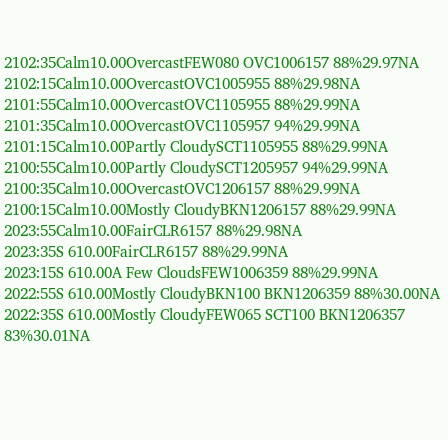2102:35Calm10.00OvercastFEW080 OVC1006157 88%29.97NA
2102:15Calm10.00OvercastOVC1005955 88%29.98NA
2101:55Calm10.00OvercastOVC1105955 88%29.99NA
2101:35Calm10.00OvercastOVC1105957 94%29.99NA
2101:15Calm10.00Partly CloudySCT1105955 88%29.99NA
2100:55Calm10.00Partly CloudySCT1205957 94%29.99NA
2100:35Calm10.00OvercastOVC1206157 88%29.99NA
2100:15Calm10.00Mostly CloudyBKN1206157 88%29.99NA
2023:55Calm10.00FairCLR6157 88%29.98NA
2023:35S 610.00FairCLR6157 88%29.99NA
2023:15S 610.00A Few CloudsFEW1006359 88%29.99NA
2022:55S 610.00Mostly CloudyBKN100 BKN1206359 88%30.00NA
2022:35S 610.00Mostly CloudyFEW065 SCT100 BKN1206357 83%30.01NA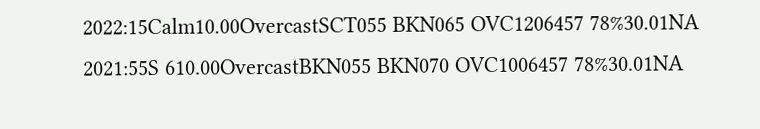2022:15Calm10.00OvercastSCT055 BKN065 OVC1206457 78%30.01NA
2021:55S 610.00OvercastBKN055 BKN070 OVC1006457 78%30.01NA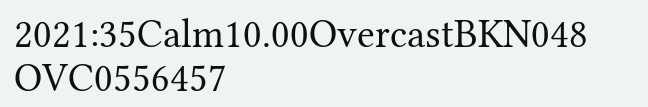2021:35Calm10.00OvercastBKN048 OVC0556457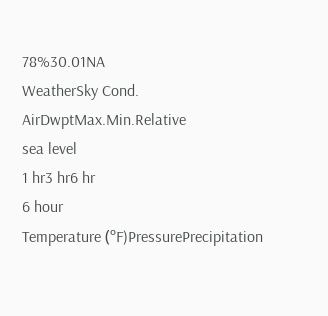78%30.01NA
WeatherSky Cond. AirDwptMax.Min.Relative
sea level
1 hr3 hr6 hr
6 hour
Temperature (ºF)PressurePrecipitation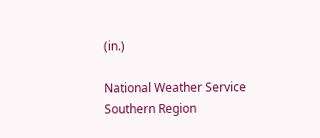(in.)

National Weather Service
Southern Region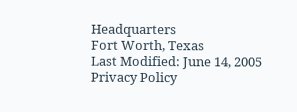Headquarters
Fort Worth, Texas
Last Modified: June 14, 2005
Privacy Policy